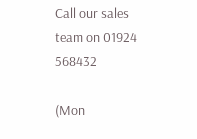Call our sales team on 01924 568432

(Mon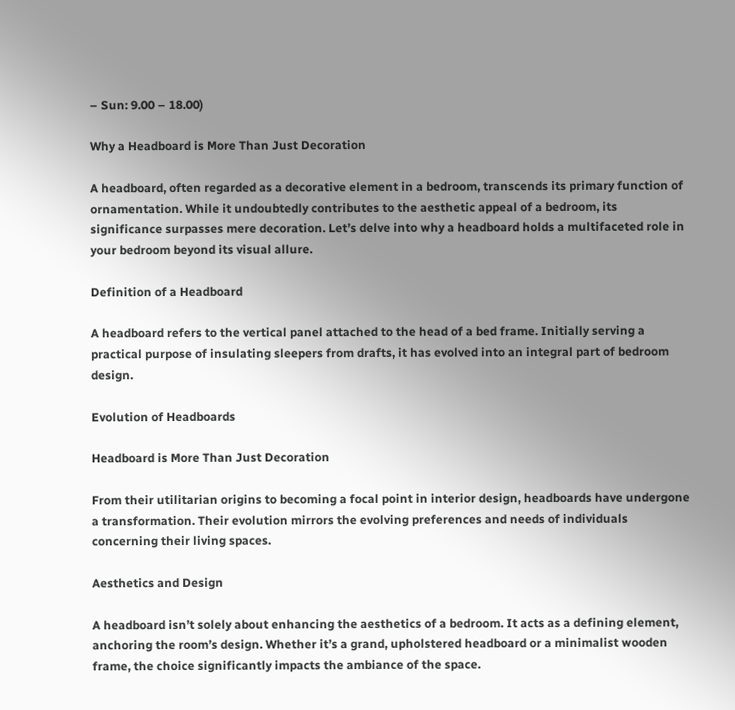– Sun: 9.00 – 18.00)

Why a Headboard is More Than Just Decoration

A headboard, often regarded as a decorative element in a bedroom, transcends its primary function of ornamentation. While it undoubtedly contributes to the aesthetic appeal of a bedroom, its significance surpasses mere decoration. Let’s delve into why a headboard holds a multifaceted role in your bedroom beyond its visual allure.

Definition of a Headboard

A headboard refers to the vertical panel attached to the head of a bed frame. Initially serving a practical purpose of insulating sleepers from drafts, it has evolved into an integral part of bedroom design.

Evolution of Headboards

Headboard is More Than Just Decoration

From their utilitarian origins to becoming a focal point in interior design, headboards have undergone a transformation. Their evolution mirrors the evolving preferences and needs of individuals concerning their living spaces.

Aesthetics and Design

A headboard isn’t solely about enhancing the aesthetics of a bedroom. It acts as a defining element, anchoring the room’s design. Whether it’s a grand, upholstered headboard or a minimalist wooden frame, the choice significantly impacts the ambiance of the space.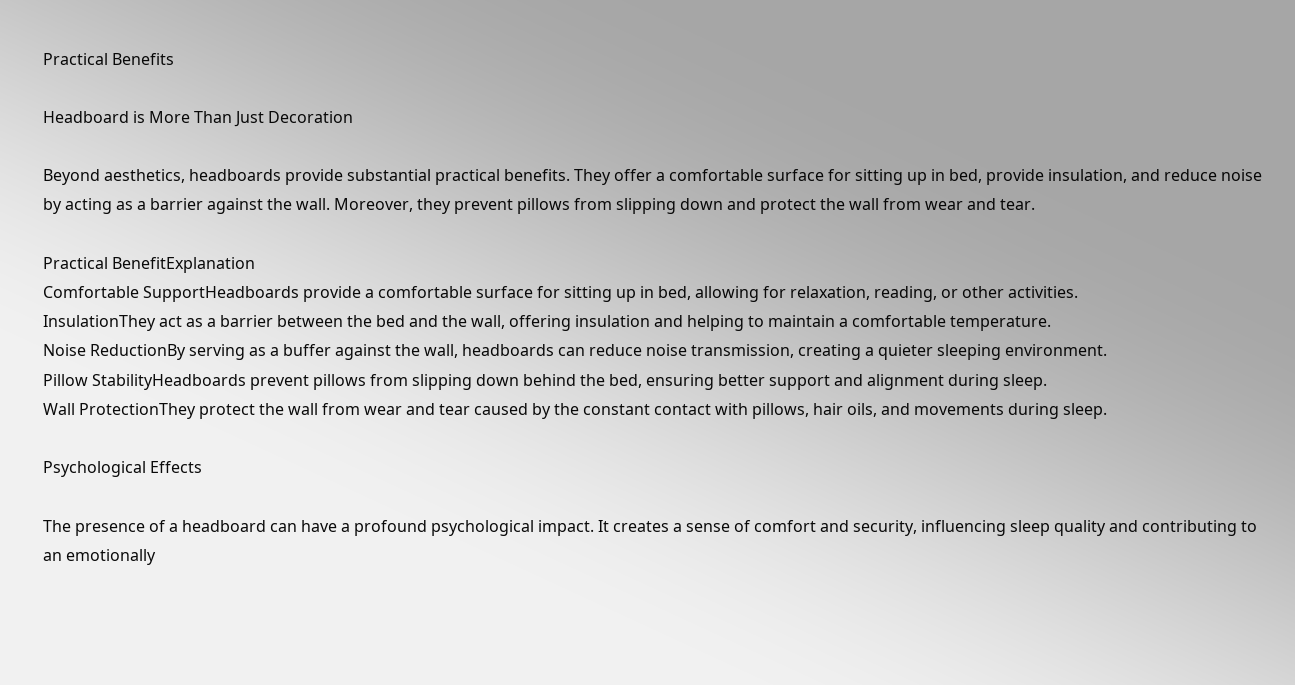Practical Benefits

Headboard is More Than Just Decoration

Beyond aesthetics, headboards provide substantial practical benefits. They offer a comfortable surface for sitting up in bed, provide insulation, and reduce noise by acting as a barrier against the wall. Moreover, they prevent pillows from slipping down and protect the wall from wear and tear.

Practical BenefitExplanation
Comfortable SupportHeadboards provide a comfortable surface for sitting up in bed, allowing for relaxation, reading, or other activities.
InsulationThey act as a barrier between the bed and the wall, offering insulation and helping to maintain a comfortable temperature.
Noise ReductionBy serving as a buffer against the wall, headboards can reduce noise transmission, creating a quieter sleeping environment.
Pillow StabilityHeadboards prevent pillows from slipping down behind the bed, ensuring better support and alignment during sleep.
Wall ProtectionThey protect the wall from wear and tear caused by the constant contact with pillows, hair oils, and movements during sleep.

Psychological Effects

The presence of a headboard can have a profound psychological impact. It creates a sense of comfort and security, influencing sleep quality and contributing to an emotionally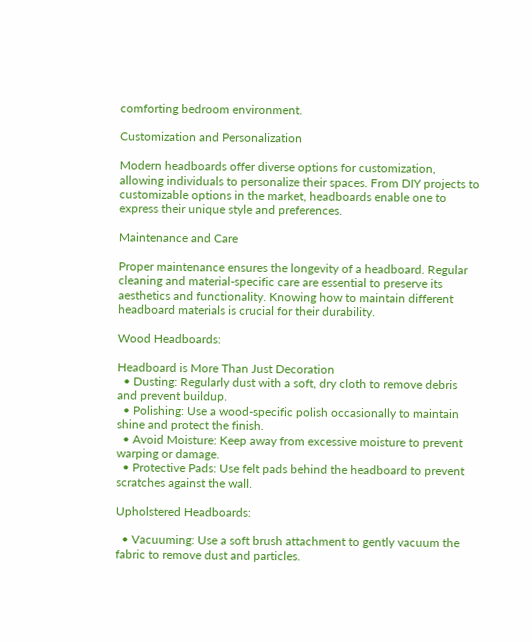comforting bedroom environment.

Customization and Personalization

Modern headboards offer diverse options for customization, allowing individuals to personalize their spaces. From DIY projects to customizable options in the market, headboards enable one to express their unique style and preferences.

Maintenance and Care

Proper maintenance ensures the longevity of a headboard. Regular cleaning and material-specific care are essential to preserve its aesthetics and functionality. Knowing how to maintain different headboard materials is crucial for their durability.

Wood Headboards:

Headboard is More Than Just Decoration
  • Dusting: Regularly dust with a soft, dry cloth to remove debris and prevent buildup.
  • Polishing: Use a wood-specific polish occasionally to maintain shine and protect the finish.
  • Avoid Moisture: Keep away from excessive moisture to prevent warping or damage.
  • Protective Pads: Use felt pads behind the headboard to prevent scratches against the wall.

Upholstered Headboards:

  • Vacuuming: Use a soft brush attachment to gently vacuum the fabric to remove dust and particles.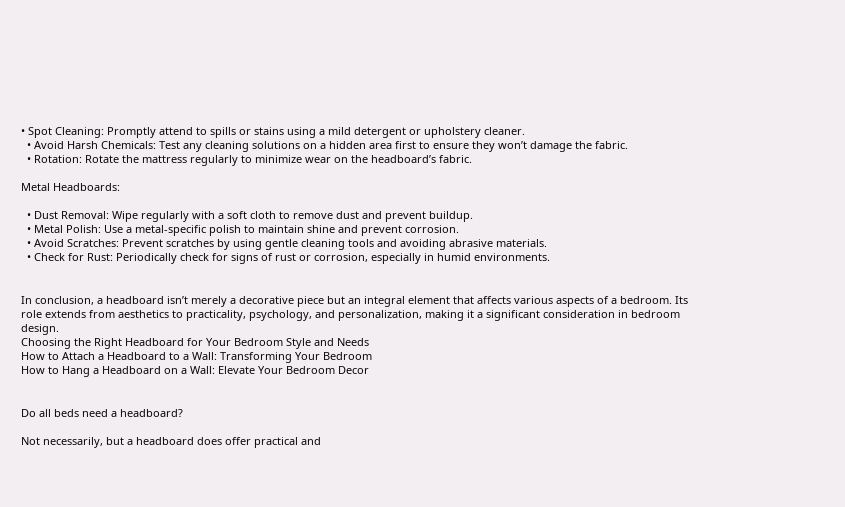• Spot Cleaning: Promptly attend to spills or stains using a mild detergent or upholstery cleaner.
  • Avoid Harsh Chemicals: Test any cleaning solutions on a hidden area first to ensure they won’t damage the fabric.
  • Rotation: Rotate the mattress regularly to minimize wear on the headboard’s fabric.

Metal Headboards:

  • Dust Removal: Wipe regularly with a soft cloth to remove dust and prevent buildup.
  • Metal Polish: Use a metal-specific polish to maintain shine and prevent corrosion.
  • Avoid Scratches: Prevent scratches by using gentle cleaning tools and avoiding abrasive materials.
  • Check for Rust: Periodically check for signs of rust or corrosion, especially in humid environments.


In conclusion, a headboard isn’t merely a decorative piece but an integral element that affects various aspects of a bedroom. Its role extends from aesthetics to practicality, psychology, and personalization, making it a significant consideration in bedroom design.
Choosing the Right Headboard for Your Bedroom Style and Needs
How to Attach a Headboard to a Wall: Transforming Your Bedroom
How to Hang a Headboard on a Wall: Elevate Your Bedroom Decor


Do all beds need a headboard?

Not necessarily, but a headboard does offer practical and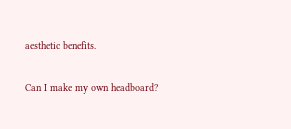aesthetic benefits.

Can I make my own headboard?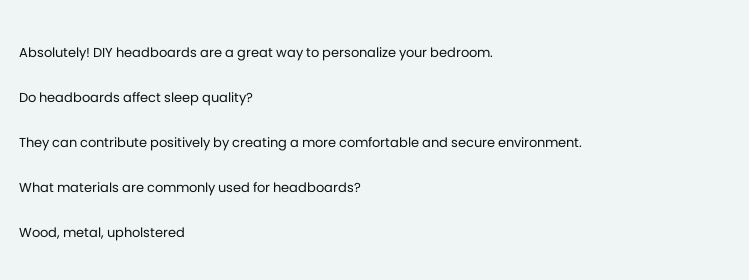Absolutely! DIY headboards are a great way to personalize your bedroom.

Do headboards affect sleep quality?

They can contribute positively by creating a more comfortable and secure environment.

What materials are commonly used for headboards?

Wood, metal, upholstered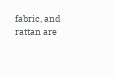fabric, and rattan are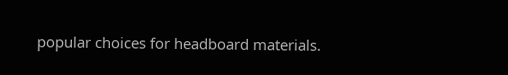popular choices for headboard materials.